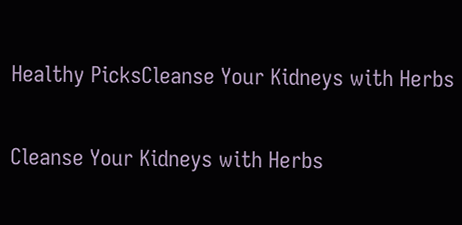Healthy PicksCleanse Your Kidneys with Herbs

Cleanse Your Kidneys with Herbs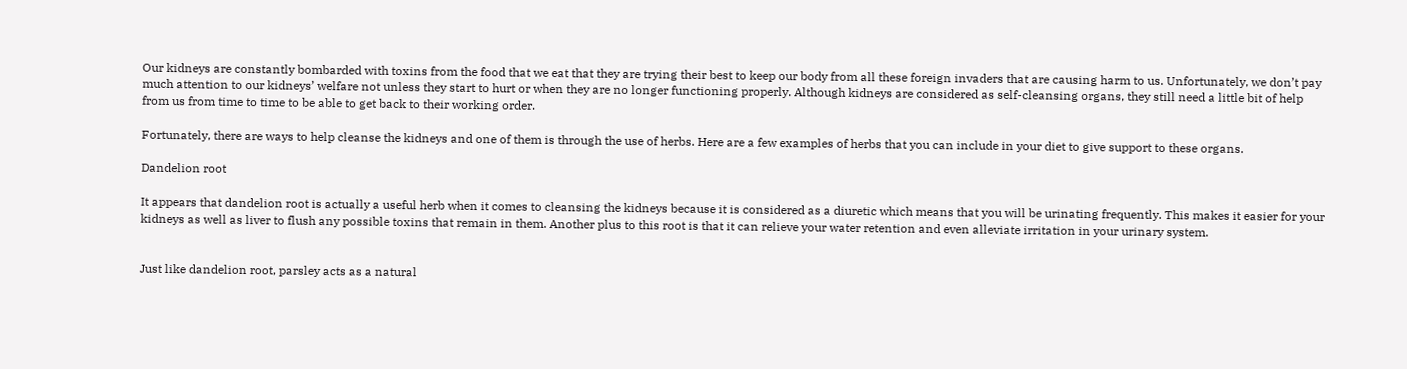Our kidneys are constantly bombarded with toxins from the food that we eat that they are trying their best to keep our body from all these foreign invaders that are causing harm to us. Unfortunately, we don’t pay much attention to our kidneys’ welfare not unless they start to hurt or when they are no longer functioning properly. Although kidneys are considered as self-cleansing organs, they still need a little bit of help from us from time to time to be able to get back to their working order.

Fortunately, there are ways to help cleanse the kidneys and one of them is through the use of herbs. Here are a few examples of herbs that you can include in your diet to give support to these organs.

Dandelion root

It appears that dandelion root is actually a useful herb when it comes to cleansing the kidneys because it is considered as a diuretic which means that you will be urinating frequently. This makes it easier for your kidneys as well as liver to flush any possible toxins that remain in them. Another plus to this root is that it can relieve your water retention and even alleviate irritation in your urinary system.


Just like dandelion root, parsley acts as a natural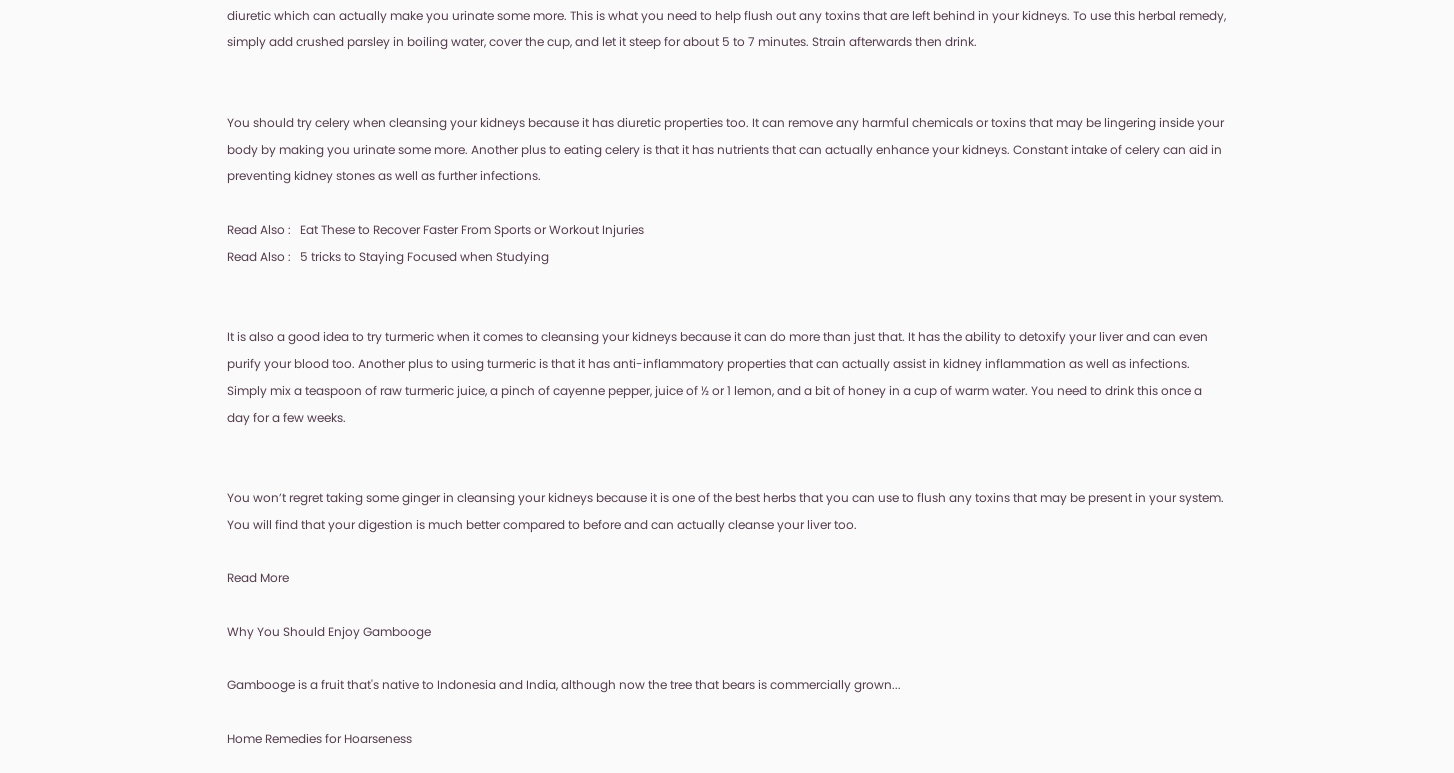diuretic which can actually make you urinate some more. This is what you need to help flush out any toxins that are left behind in your kidneys. To use this herbal remedy, simply add crushed parsley in boiling water, cover the cup, and let it steep for about 5 to 7 minutes. Strain afterwards then drink.


You should try celery when cleansing your kidneys because it has diuretic properties too. It can remove any harmful chemicals or toxins that may be lingering inside your body by making you urinate some more. Another plus to eating celery is that it has nutrients that can actually enhance your kidneys. Constant intake of celery can aid in preventing kidney stones as well as further infections.

Read Also :   Eat These to Recover Faster From Sports or Workout Injuries
Read Also :   5 tricks to Staying Focused when Studying


It is also a good idea to try turmeric when it comes to cleansing your kidneys because it can do more than just that. It has the ability to detoxify your liver and can even purify your blood too. Another plus to using turmeric is that it has anti-inflammatory properties that can actually assist in kidney inflammation as well as infections. Simply mix a teaspoon of raw turmeric juice, a pinch of cayenne pepper, juice of ½ or 1 lemon, and a bit of honey in a cup of warm water. You need to drink this once a day for a few weeks.


You won’t regret taking some ginger in cleansing your kidneys because it is one of the best herbs that you can use to flush any toxins that may be present in your system. You will find that your digestion is much better compared to before and can actually cleanse your liver too.

Read More

Why You Should Enjoy Gambooge

Gambooge is a fruit that's native to Indonesia and India, although now the tree that bears is commercially grown...

Home Remedies for Hoarseness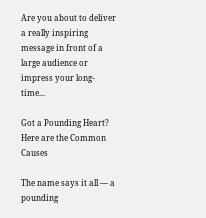Are you about to deliver a really inspiring message in front of a large audience or impress your long-time...

Got a Pounding Heart? Here are the Common Causes

The name says it all — a pounding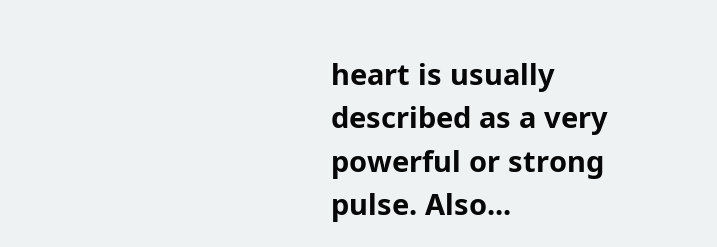heart is usually described as a very powerful or strong pulse. Also...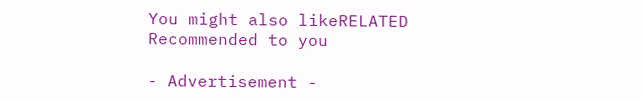You might also likeRELATED
Recommended to you

- Advertisement -